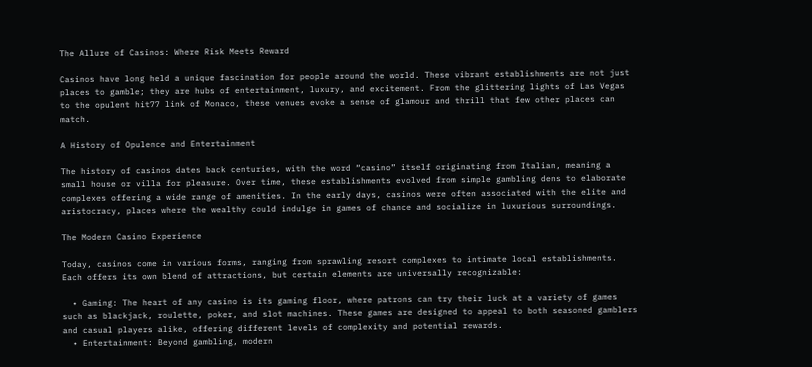The Allure of Casinos: Where Risk Meets Reward

Casinos have long held a unique fascination for people around the world. These vibrant establishments are not just places to gamble; they are hubs of entertainment, luxury, and excitement. From the glittering lights of Las Vegas to the opulent hit77 link of Monaco, these venues evoke a sense of glamour and thrill that few other places can match.

A History of Opulence and Entertainment

The history of casinos dates back centuries, with the word “casino” itself originating from Italian, meaning a small house or villa for pleasure. Over time, these establishments evolved from simple gambling dens to elaborate complexes offering a wide range of amenities. In the early days, casinos were often associated with the elite and aristocracy, places where the wealthy could indulge in games of chance and socialize in luxurious surroundings.

The Modern Casino Experience

Today, casinos come in various forms, ranging from sprawling resort complexes to intimate local establishments. Each offers its own blend of attractions, but certain elements are universally recognizable:

  • Gaming: The heart of any casino is its gaming floor, where patrons can try their luck at a variety of games such as blackjack, roulette, poker, and slot machines. These games are designed to appeal to both seasoned gamblers and casual players alike, offering different levels of complexity and potential rewards.
  • Entertainment: Beyond gambling, modern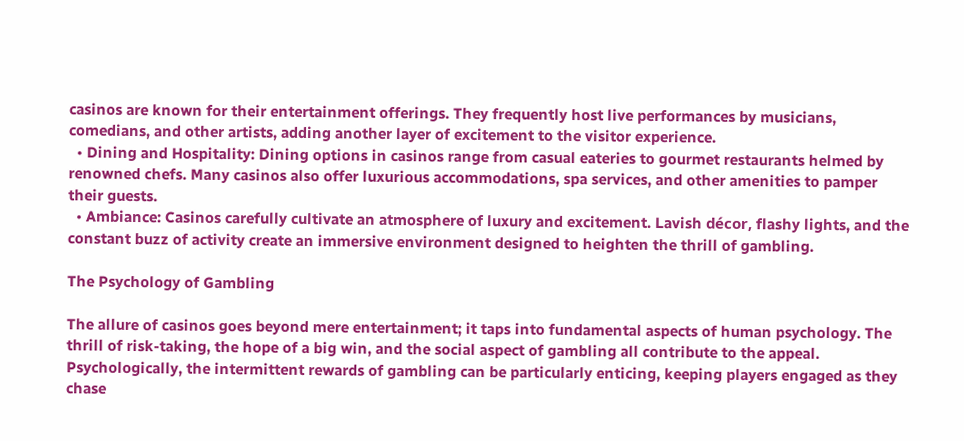casinos are known for their entertainment offerings. They frequently host live performances by musicians, comedians, and other artists, adding another layer of excitement to the visitor experience.
  • Dining and Hospitality: Dining options in casinos range from casual eateries to gourmet restaurants helmed by renowned chefs. Many casinos also offer luxurious accommodations, spa services, and other amenities to pamper their guests.
  • Ambiance: Casinos carefully cultivate an atmosphere of luxury and excitement. Lavish décor, flashy lights, and the constant buzz of activity create an immersive environment designed to heighten the thrill of gambling.

The Psychology of Gambling

The allure of casinos goes beyond mere entertainment; it taps into fundamental aspects of human psychology. The thrill of risk-taking, the hope of a big win, and the social aspect of gambling all contribute to the appeal. Psychologically, the intermittent rewards of gambling can be particularly enticing, keeping players engaged as they chase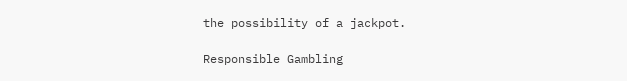the possibility of a jackpot.

Responsible Gambling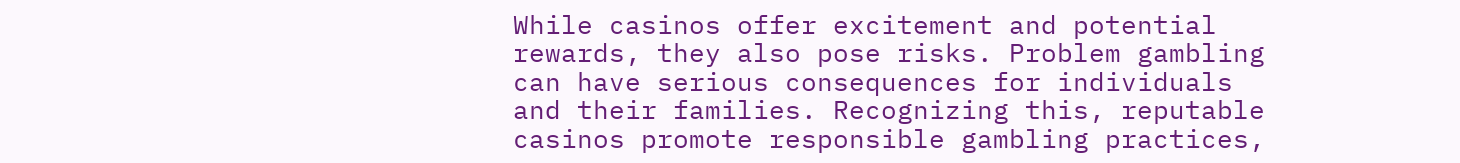While casinos offer excitement and potential rewards, they also pose risks. Problem gambling can have serious consequences for individuals and their families. Recognizing this, reputable casinos promote responsible gambling practices,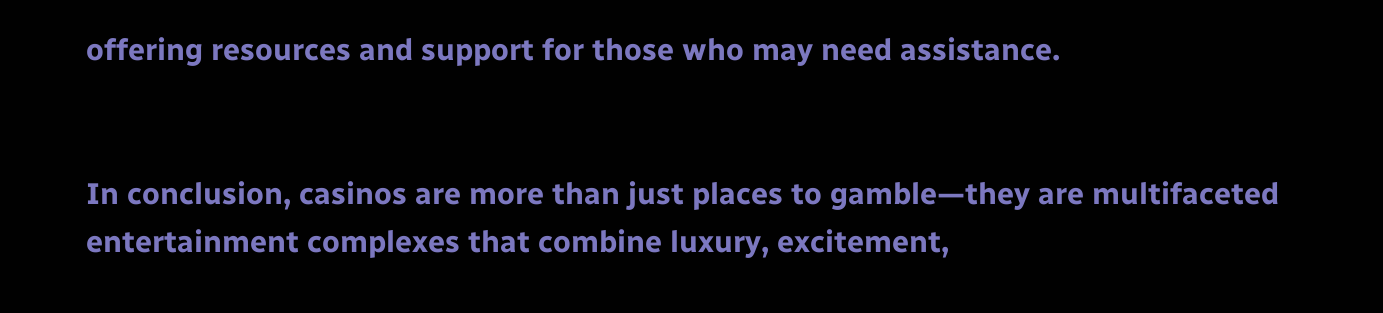offering resources and support for those who may need assistance.


In conclusion, casinos are more than just places to gamble—they are multifaceted entertainment complexes that combine luxury, excitement,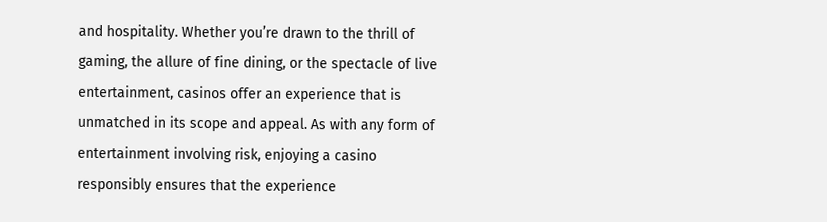and hospitality. Whether you’re drawn to the thrill of gaming, the allure of fine dining, or the spectacle of live entertainment, casinos offer an experience that is unmatched in its scope and appeal. As with any form of entertainment involving risk, enjoying a casino responsibly ensures that the experience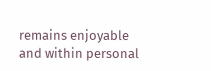remains enjoyable and within personal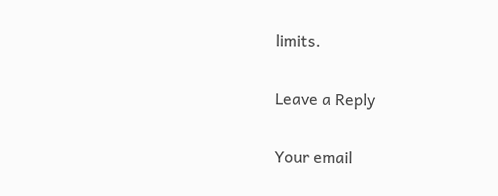limits.

Leave a Reply

Your email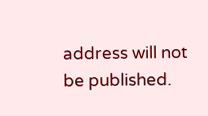address will not be published.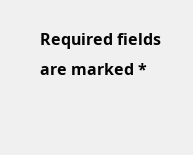Required fields are marked *